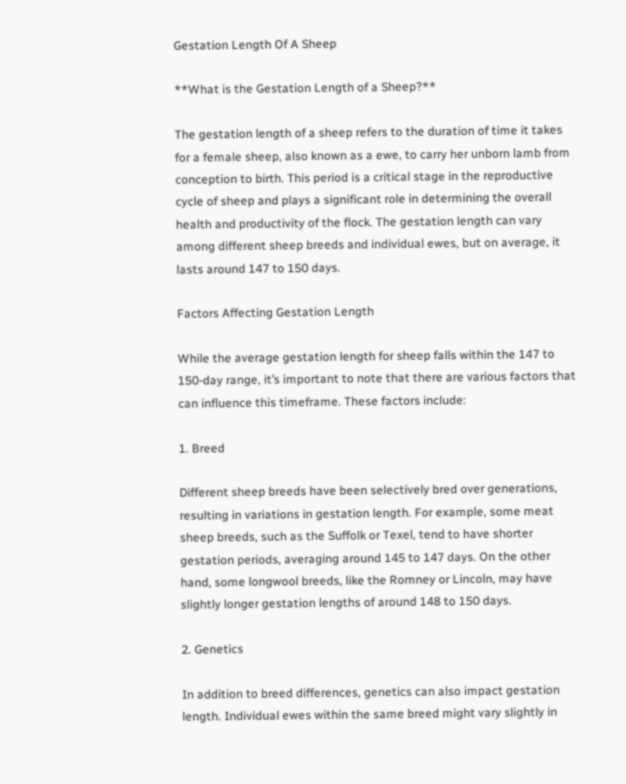Gestation Length Of A Sheep

**What is the Gestation Length of a Sheep?**

The gestation length of a sheep refers to the duration of time it takes for a female sheep, also known as a ewe, to carry her unborn lamb from conception to birth. This period is a critical stage in the reproductive cycle of sheep and plays a significant role in determining the overall health and productivity of the flock. The gestation length can vary among different sheep breeds and individual ewes, but on average, it lasts around 147 to 150 days.

Factors Affecting Gestation Length

While the average gestation length for sheep falls within the 147 to 150-day range, it’s important to note that there are various factors that can influence this timeframe. These factors include:

1. Breed

Different sheep breeds have been selectively bred over generations, resulting in variations in gestation length. For example, some meat sheep breeds, such as the Suffolk or Texel, tend to have shorter gestation periods, averaging around 145 to 147 days. On the other hand, some longwool breeds, like the Romney or Lincoln, may have slightly longer gestation lengths of around 148 to 150 days.

2. Genetics

In addition to breed differences, genetics can also impact gestation length. Individual ewes within the same breed might vary slightly in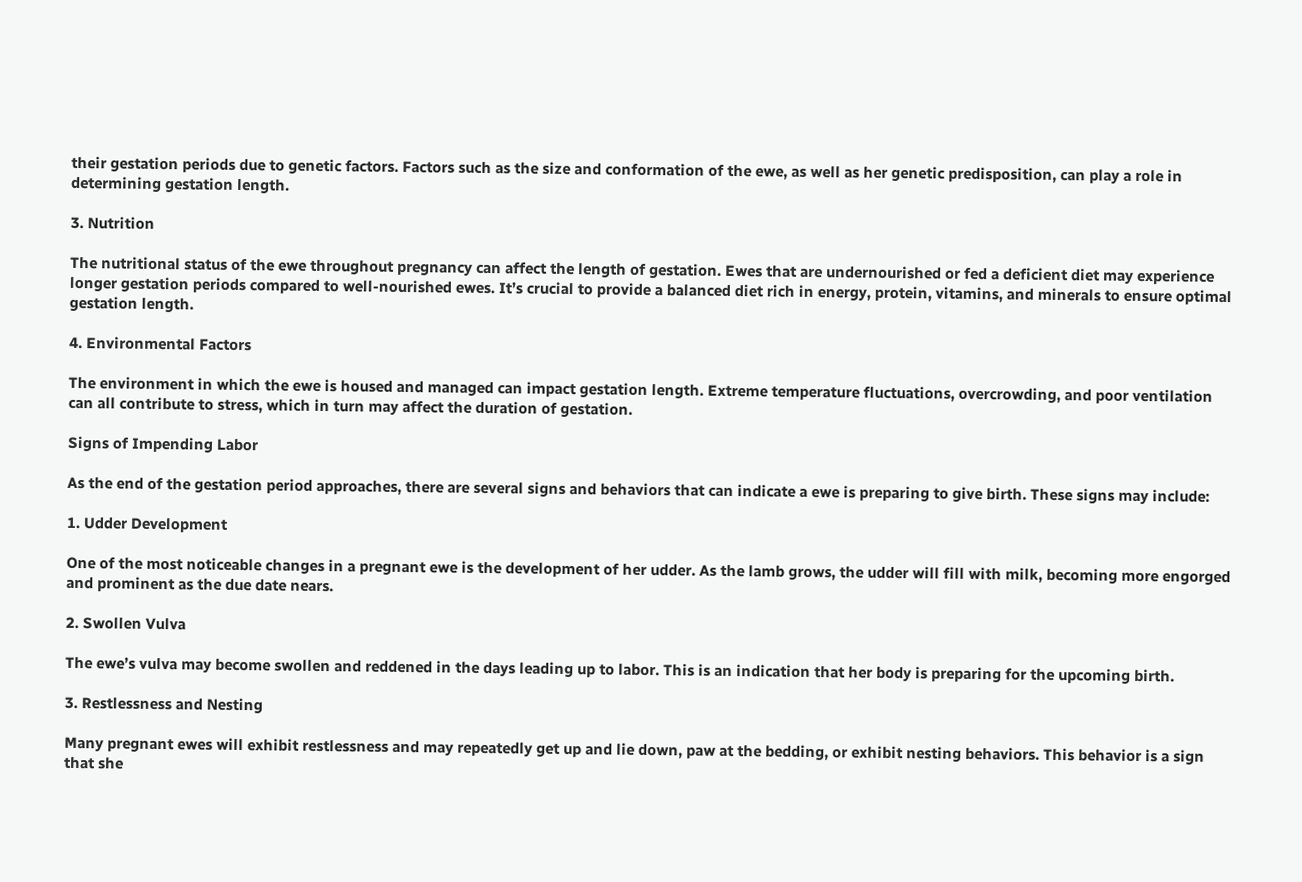their gestation periods due to genetic factors. Factors such as the size and conformation of the ewe, as well as her genetic predisposition, can play a role in determining gestation length.

3. Nutrition

The nutritional status of the ewe throughout pregnancy can affect the length of gestation. Ewes that are undernourished or fed a deficient diet may experience longer gestation periods compared to well-nourished ewes. It’s crucial to provide a balanced diet rich in energy, protein, vitamins, and minerals to ensure optimal gestation length.

4. Environmental Factors

The environment in which the ewe is housed and managed can impact gestation length. Extreme temperature fluctuations, overcrowding, and poor ventilation can all contribute to stress, which in turn may affect the duration of gestation.

Signs of Impending Labor

As the end of the gestation period approaches, there are several signs and behaviors that can indicate a ewe is preparing to give birth. These signs may include:

1. Udder Development

One of the most noticeable changes in a pregnant ewe is the development of her udder. As the lamb grows, the udder will fill with milk, becoming more engorged and prominent as the due date nears.

2. Swollen Vulva

The ewe’s vulva may become swollen and reddened in the days leading up to labor. This is an indication that her body is preparing for the upcoming birth.

3. Restlessness and Nesting

Many pregnant ewes will exhibit restlessness and may repeatedly get up and lie down, paw at the bedding, or exhibit nesting behaviors. This behavior is a sign that she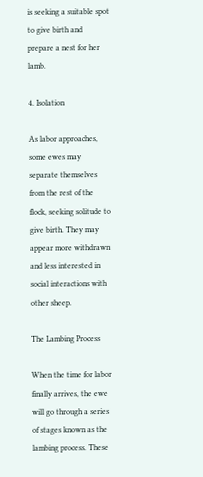is seeking a suitable spot to give birth and prepare a nest for her lamb.

4. Isolation

As labor approaches, some ewes may separate themselves from the rest of the flock, seeking solitude to give birth. They may appear more withdrawn and less interested in social interactions with other sheep.

The Lambing Process

When the time for labor finally arrives, the ewe will go through a series of stages known as the lambing process. These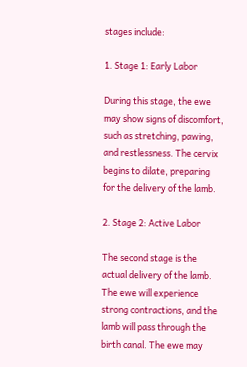stages include:

1. Stage 1: Early Labor

During this stage, the ewe may show signs of discomfort, such as stretching, pawing, and restlessness. The cervix begins to dilate, preparing for the delivery of the lamb.

2. Stage 2: Active Labor

The second stage is the actual delivery of the lamb. The ewe will experience strong contractions, and the lamb will pass through the birth canal. The ewe may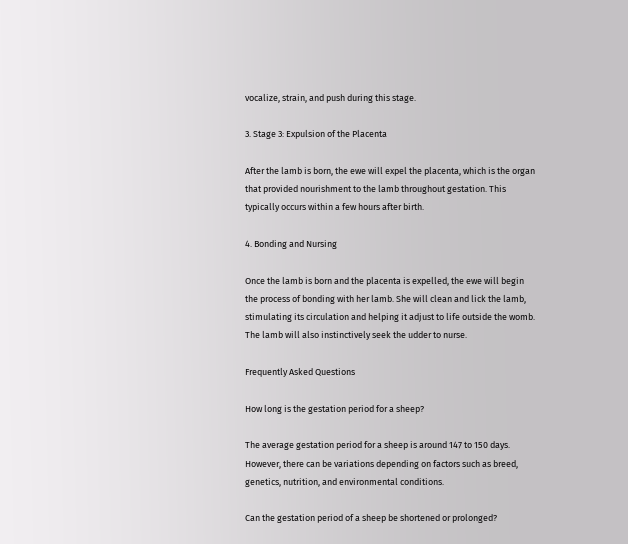vocalize, strain, and push during this stage.

3. Stage 3: Expulsion of the Placenta

After the lamb is born, the ewe will expel the placenta, which is the organ that provided nourishment to the lamb throughout gestation. This typically occurs within a few hours after birth.

4. Bonding and Nursing

Once the lamb is born and the placenta is expelled, the ewe will begin the process of bonding with her lamb. She will clean and lick the lamb, stimulating its circulation and helping it adjust to life outside the womb. The lamb will also instinctively seek the udder to nurse.

Frequently Asked Questions

How long is the gestation period for a sheep?

The average gestation period for a sheep is around 147 to 150 days. However, there can be variations depending on factors such as breed, genetics, nutrition, and environmental conditions.

Can the gestation period of a sheep be shortened or prolonged?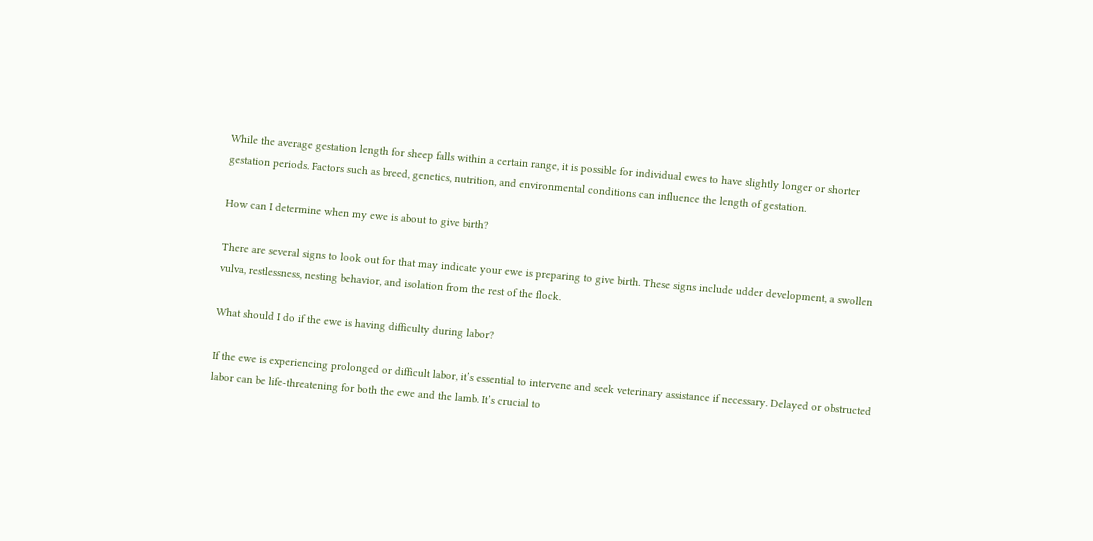While the average gestation length for sheep falls within a certain range, it is possible for individual ewes to have slightly longer or shorter gestation periods. Factors such as breed, genetics, nutrition, and environmental conditions can influence the length of gestation.

How can I determine when my ewe is about to give birth?

There are several signs to look out for that may indicate your ewe is preparing to give birth. These signs include udder development, a swollen vulva, restlessness, nesting behavior, and isolation from the rest of the flock.

What should I do if the ewe is having difficulty during labor?

If the ewe is experiencing prolonged or difficult labor, it’s essential to intervene and seek veterinary assistance if necessary. Delayed or obstructed labor can be life-threatening for both the ewe and the lamb. It’s crucial to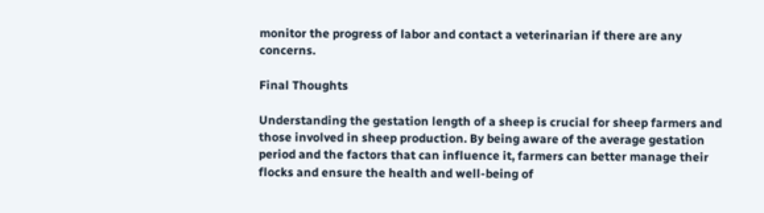monitor the progress of labor and contact a veterinarian if there are any concerns.

Final Thoughts

Understanding the gestation length of a sheep is crucial for sheep farmers and those involved in sheep production. By being aware of the average gestation period and the factors that can influence it, farmers can better manage their flocks and ensure the health and well-being of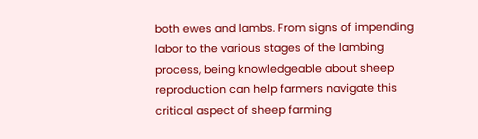both ewes and lambs. From signs of impending labor to the various stages of the lambing process, being knowledgeable about sheep reproduction can help farmers navigate this critical aspect of sheep farming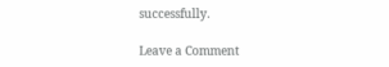successfully.

Leave a Comment